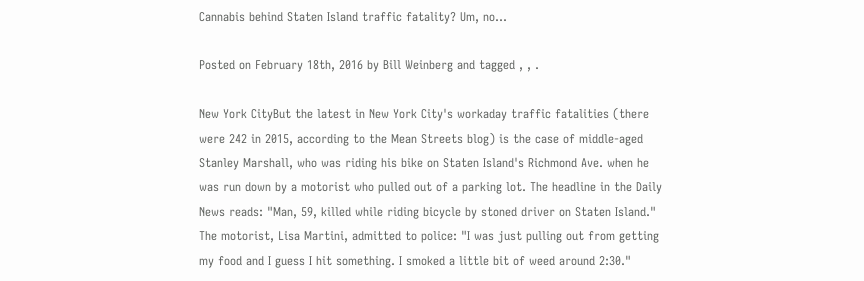Cannabis behind Staten Island traffic fatality? Um, no...

Posted on February 18th, 2016 by Bill Weinberg and tagged , , .

New York CityBut the latest in New York City's workaday traffic fatalities (there were 242 in 2015, according to the Mean Streets blog) is the case of middle-aged Stanley Marshall, who was riding his bike on Staten Island's Richmond Ave. when he was run down by a motorist who pulled out of a parking lot. The headline in the Daily News reads: "Man, 59, killed while riding bicycle by stoned driver on Staten Island." The motorist, Lisa Martini, admitted to police: "I was just pulling out from getting my food and I guess I hit something. I smoked a little bit of weed around 2:30."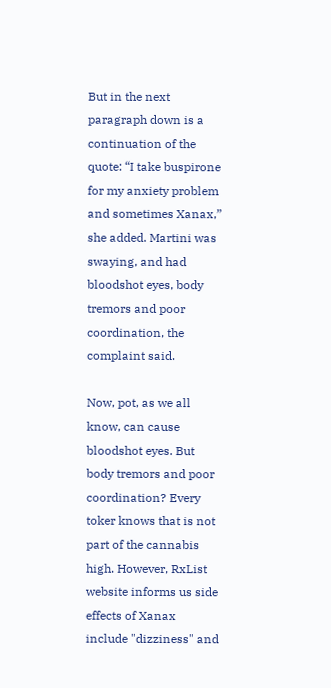But in the next paragraph down is a continuation of the quote: “I take buspirone for my anxiety problem and sometimes Xanax,” she added. Martini was swaying, and had bloodshot eyes, body tremors and poor coordination, the complaint said.

Now, pot, as we all know, can cause bloodshot eyes. But body tremors and poor coordination? Every toker knows that is not part of the cannabis high. However, RxList website informs us side effects of Xanax include "dizziness" and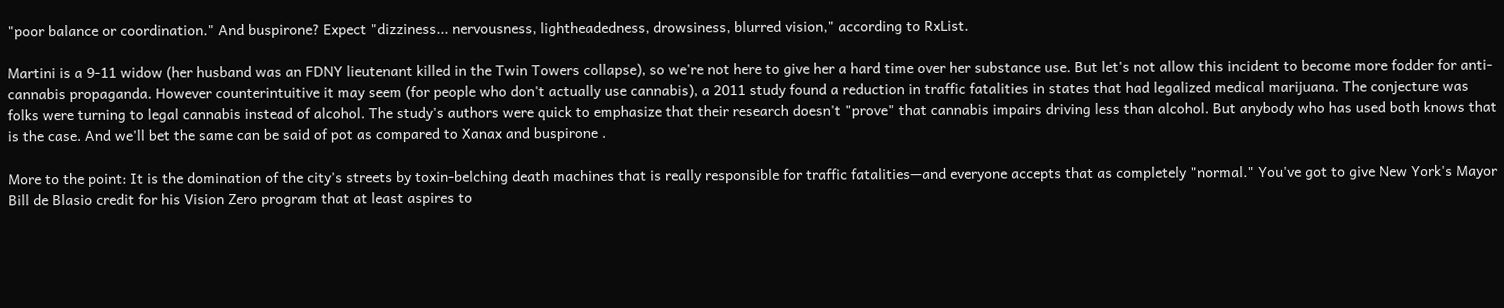"poor balance or coordination." And buspirone? Expect "dizziness... nervousness, lightheadedness, drowsiness, blurred vision," according to RxList.

Martini is a 9-11 widow (her husband was an FDNY lieutenant killed in the Twin Towers collapse), so we're not here to give her a hard time over her substance use. But let's not allow this incident to become more fodder for anti-cannabis propaganda. However counterintuitive it may seem (for people who don't actually use cannabis), a 2011 study found a reduction in traffic fatalities in states that had legalized medical marijuana. The conjecture was folks were turning to legal cannabis instead of alcohol. The study's authors were quick to emphasize that their research doesn't "prove" that cannabis impairs driving less than alcohol. But anybody who has used both knows that is the case. And we'll bet the same can be said of pot as compared to Xanax and buspirone .

More to the point: It is the domination of the city's streets by toxin-belching death machines that is really responsible for traffic fatalities—and everyone accepts that as completely "normal." You've got to give New York's Mayor Bill de Blasio credit for his Vision Zero program that at least aspires to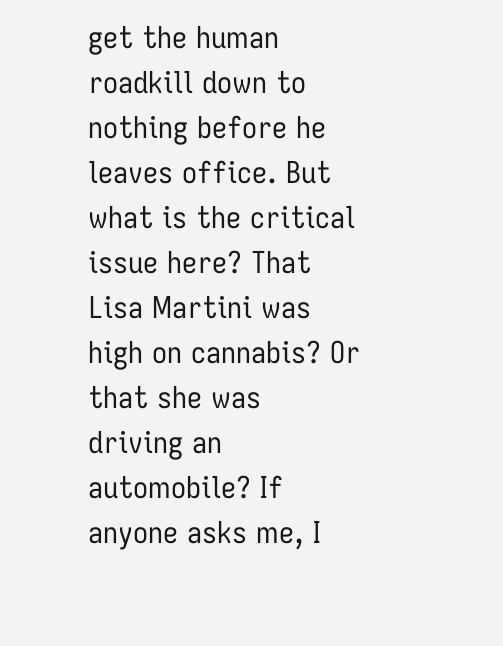get the human roadkill down to nothing before he leaves office. But what is the critical issue here? That Lisa Martini was high on cannabis? Or that she was driving an automobile? If anyone asks me, I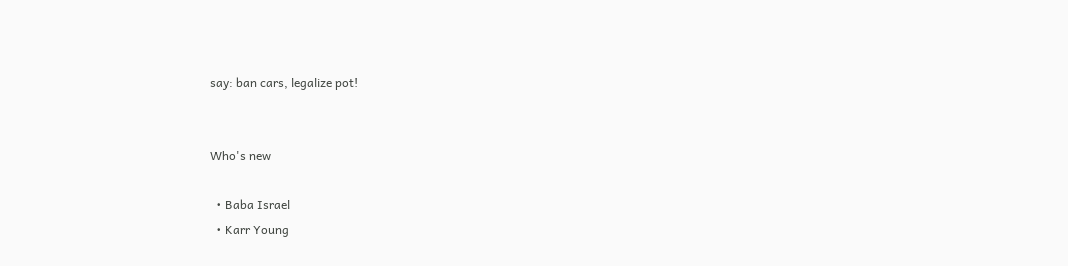say: ban cars, legalize pot!


Who's new

  • Baba Israel
  • Karr Young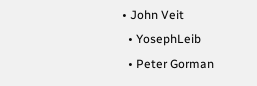• John Veit
  • YosephLeib
  • Peter Gorman